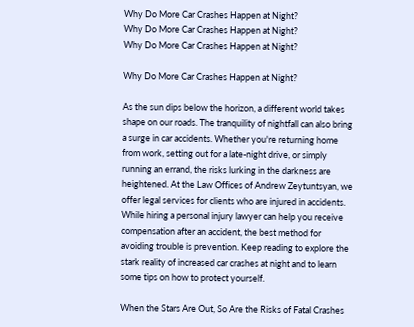Why Do More Car Crashes Happen at Night?
Why Do More Car Crashes Happen at Night?
Why Do More Car Crashes Happen at Night?

Why Do More Car Crashes Happen at Night?

As the sun dips below the horizon, a different world takes shape on our roads. The tranquility of nightfall can also bring a surge in car accidents. Whether you're returning home from work, setting out for a late-night drive, or simply running an errand, the risks lurking in the darkness are heightened. At the Law Offices of Andrew Zeytuntsyan, we offer legal services for clients who are injured in accidents. While hiring a personal injury lawyer can help you receive compensation after an accident, the best method for avoiding trouble is prevention. Keep reading to explore the stark reality of increased car crashes at night and to learn some tips on how to protect yourself.

When the Stars Are Out, So Are the Risks of Fatal Crashes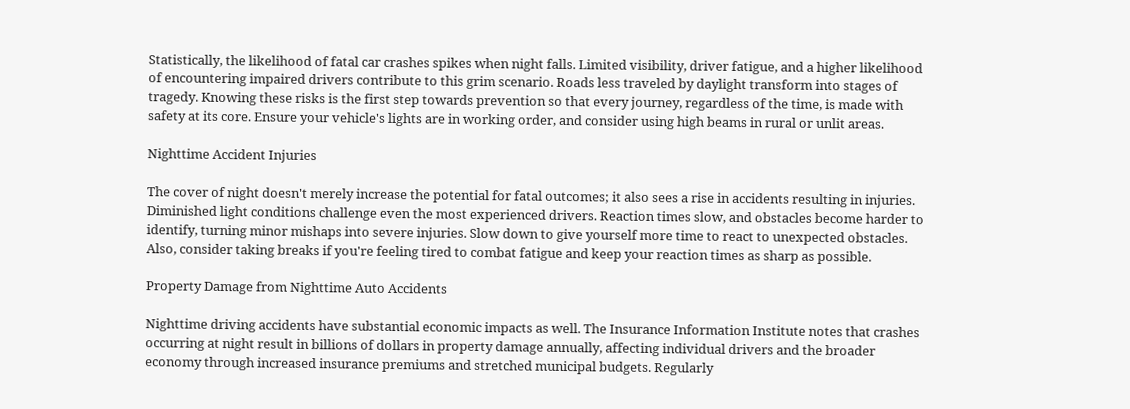Statistically, the likelihood of fatal car crashes spikes when night falls. Limited visibility, driver fatigue, and a higher likelihood of encountering impaired drivers contribute to this grim scenario. Roads less traveled by daylight transform into stages of tragedy. Knowing these risks is the first step towards prevention so that every journey, regardless of the time, is made with safety at its core. Ensure your vehicle's lights are in working order, and consider using high beams in rural or unlit areas.

Nighttime Accident Injuries

The cover of night doesn't merely increase the potential for fatal outcomes; it also sees a rise in accidents resulting in injuries. Diminished light conditions challenge even the most experienced drivers. Reaction times slow, and obstacles become harder to identify, turning minor mishaps into severe injuries. Slow down to give yourself more time to react to unexpected obstacles. Also, consider taking breaks if you're feeling tired to combat fatigue and keep your reaction times as sharp as possible.

Property Damage from Nighttime Auto Accidents

Nighttime driving accidents have substantial economic impacts as well. The Insurance Information Institute notes that crashes occurring at night result in billions of dollars in property damage annually, affecting individual drivers and the broader economy through increased insurance premiums and stretched municipal budgets. Regularly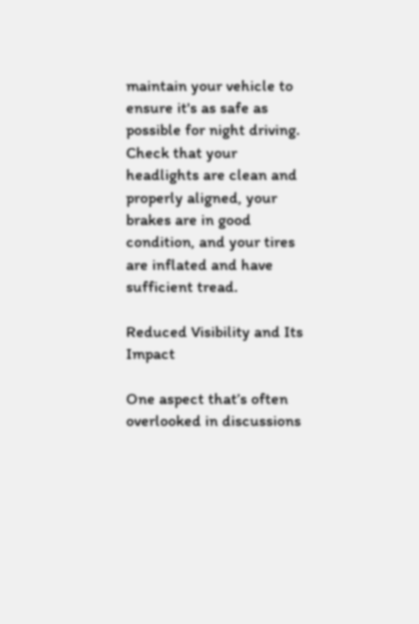maintain your vehicle to ensure it's as safe as possible for night driving. Check that your headlights are clean and properly aligned, your brakes are in good condition, and your tires are inflated and have sufficient tread.

Reduced Visibility and Its Impact

One aspect that’s often overlooked in discussions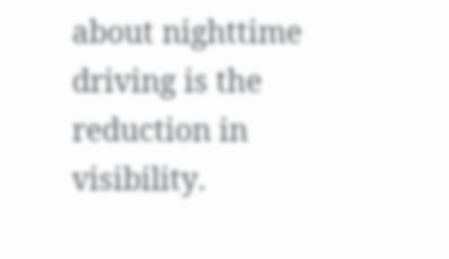about nighttime driving is the reduction in visibility.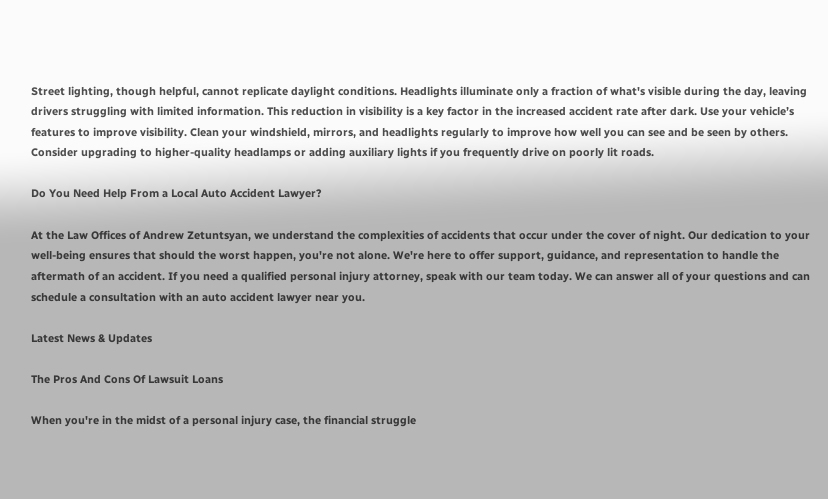Street lighting, though helpful, cannot replicate daylight conditions. Headlights illuminate only a fraction of what's visible during the day, leaving drivers struggling with limited information. This reduction in visibility is a key factor in the increased accident rate after dark. Use your vehicle’s features to improve visibility. Clean your windshield, mirrors, and headlights regularly to improve how well you can see and be seen by others. Consider upgrading to higher-quality headlamps or adding auxiliary lights if you frequently drive on poorly lit roads.

Do You Need Help From a Local Auto Accident Lawyer?

At the Law Offices of Andrew Zetuntsyan, we understand the complexities of accidents that occur under the cover of night. Our dedication to your well-being ensures that should the worst happen, you're not alone. We're here to offer support, guidance, and representation to handle the aftermath of an accident. If you need a qualified personal injury attorney, speak with our team today. We can answer all of your questions and can schedule a consultation with an auto accident lawyer near you.

Latest News & Updates

The Pros And Cons Of Lawsuit Loans

When you're in the midst of a personal injury case, the financial struggle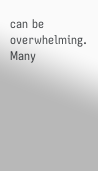can be overwhelming. Many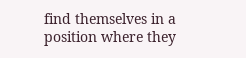find themselves in a position where they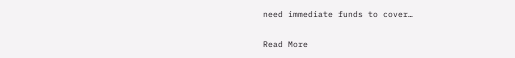need immediate funds to cover…

Read More